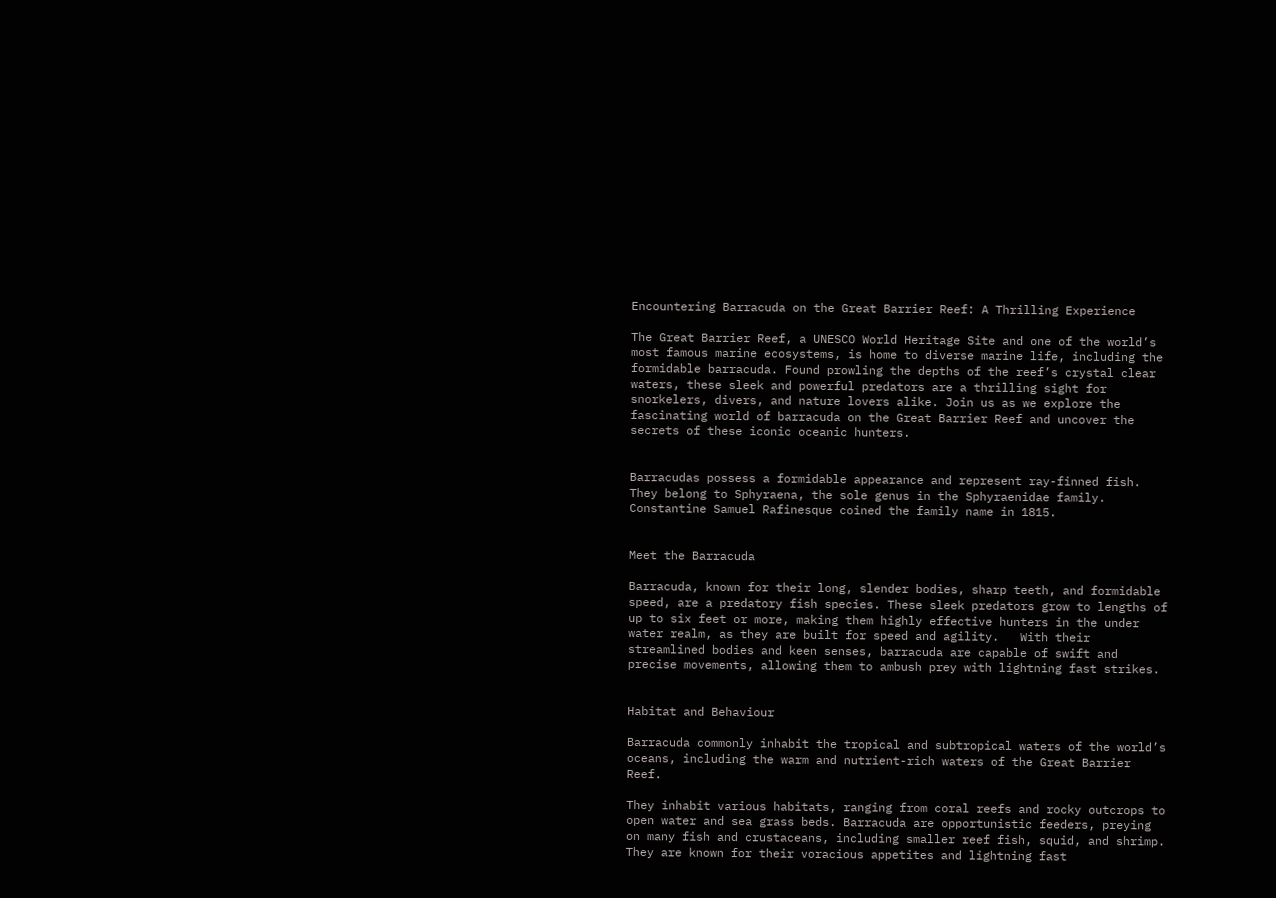Encountering Barracuda on the Great Barrier Reef: A Thrilling Experience

The Great Barrier Reef, a UNESCO World Heritage Site and one of the world’s most famous marine ecosystems, is home to diverse marine life, including the formidable barracuda. Found prowling the depths of the reef’s crystal clear waters, these sleek and powerful predators are a thrilling sight for snorkelers, divers, and nature lovers alike. Join us as we explore the fascinating world of barracuda on the Great Barrier Reef and uncover the secrets of these iconic oceanic hunters.


Barracudas possess a formidable appearance and represent ray-finned fish. They belong to Sphyraena, the sole genus in the Sphyraenidae family. Constantine Samuel Rafinesque coined the family name in 1815.


Meet the Barracuda

Barracuda, known for their long, slender bodies, sharp teeth, and formidable speed, are a predatory fish species. These sleek predators grow to lengths of up to six feet or more, making them highly effective hunters in the under water realm, as they are built for speed and agility.   With their streamlined bodies and keen senses, barracuda are capable of swift and precise movements, allowing them to ambush prey with lightning fast strikes.


Habitat and Behaviour

Barracuda commonly inhabit the tropical and subtropical waters of the world’s oceans, including the warm and nutrient-rich waters of the Great Barrier Reef.

They inhabit various habitats, ranging from coral reefs and rocky outcrops to open water and sea grass beds. Barracuda are opportunistic feeders, preying on many fish and crustaceans, including smaller reef fish, squid, and shrimp. They are known for their voracious appetites and lightning fast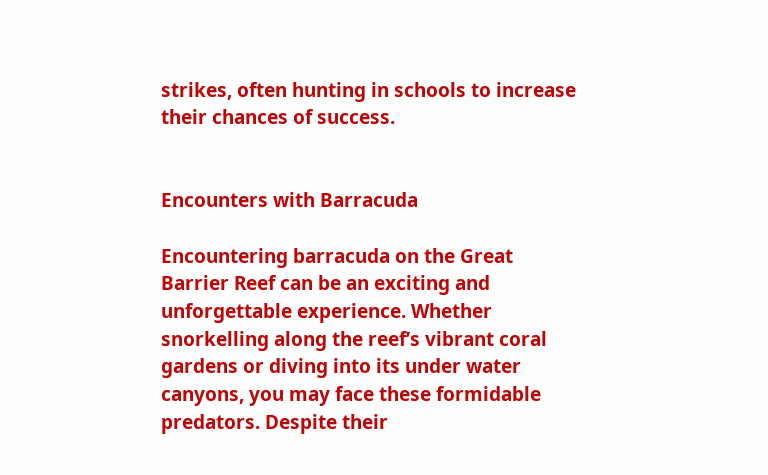strikes, often hunting in schools to increase their chances of success.


Encounters with Barracuda

Encountering barracuda on the Great Barrier Reef can be an exciting and unforgettable experience. Whether snorkelling along the reef’s vibrant coral gardens or diving into its under water canyons, you may face these formidable predators. Despite their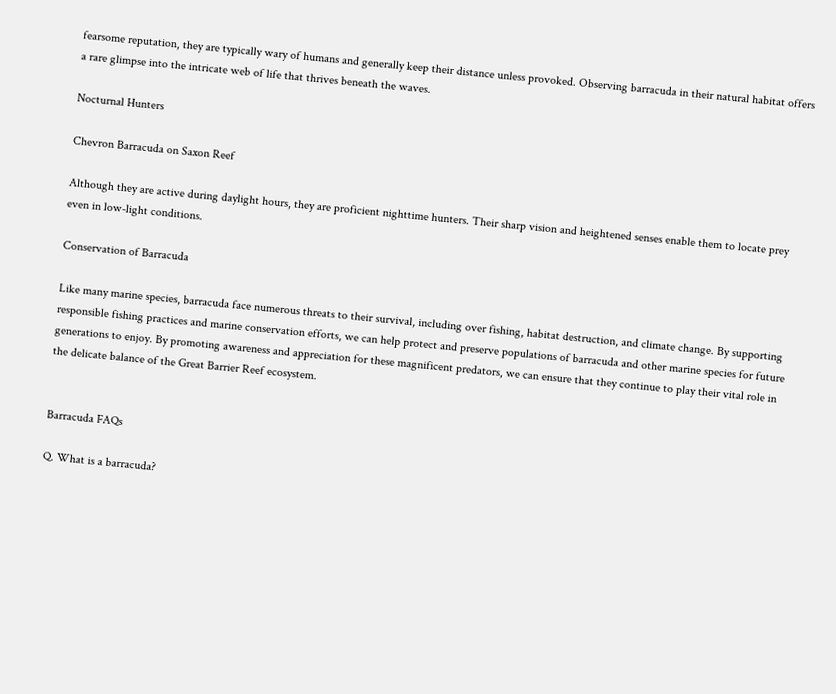fearsome reputation, they are typically wary of humans and generally keep their distance unless provoked. Observing barracuda in their natural habitat offers a rare glimpse into the intricate web of life that thrives beneath the waves.

Nocturnal Hunters

Chevron Barracuda on Saxon Reef

Although they are active during daylight hours, they are proficient nighttime hunters. Their sharp vision and heightened senses enable them to locate prey even in low-light conditions.

Conservation of Barracuda

Like many marine species, barracuda face numerous threats to their survival, including over fishing, habitat destruction, and climate change. By supporting responsible fishing practices and marine conservation efforts, we can help protect and preserve populations of barracuda and other marine species for future generations to enjoy. By promoting awareness and appreciation for these magnificent predators, we can ensure that they continue to play their vital role in the delicate balance of the Great Barrier Reef ecosystem.


Barracuda FAQs

Q. What is a barracuda?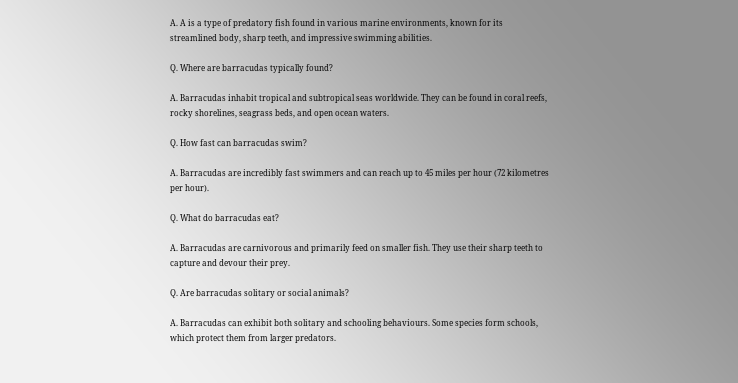A. A is a type of predatory fish found in various marine environments, known for its streamlined body, sharp teeth, and impressive swimming abilities.

Q. Where are barracudas typically found?

A. Barracudas inhabit tropical and subtropical seas worldwide. They can be found in coral reefs, rocky shorelines, seagrass beds, and open ocean waters.

Q. How fast can barracudas swim?

A. Barracudas are incredibly fast swimmers and can reach up to 45 miles per hour (72 kilometres per hour).

Q. What do barracudas eat?

A. Barracudas are carnivorous and primarily feed on smaller fish. They use their sharp teeth to capture and devour their prey.

Q. Are barracudas solitary or social animals?

A. Barracudas can exhibit both solitary and schooling behaviours. Some species form schools, which protect them from larger predators.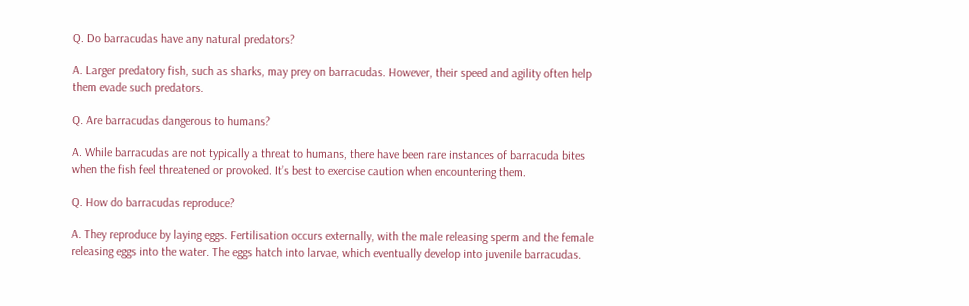Q. Do barracudas have any natural predators?

A. Larger predatory fish, such as sharks, may prey on barracudas. However, their speed and agility often help them evade such predators.

Q. Are barracudas dangerous to humans?

A. While barracudas are not typically a threat to humans, there have been rare instances of barracuda bites when the fish feel threatened or provoked. It’s best to exercise caution when encountering them.

Q. How do barracudas reproduce?

A. They reproduce by laying eggs. Fertilisation occurs externally, with the male releasing sperm and the female releasing eggs into the water. The eggs hatch into larvae, which eventually develop into juvenile barracudas.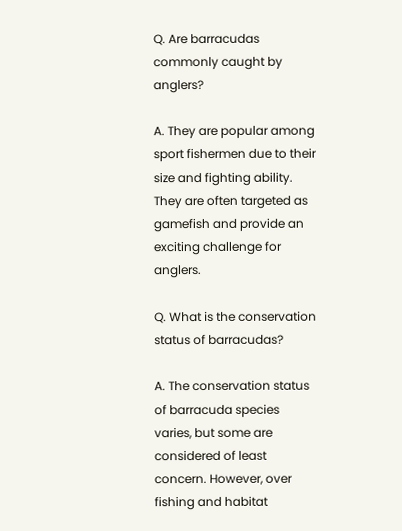Q. Are barracudas commonly caught by anglers?

A. They are popular among sport fishermen due to their size and fighting ability. They are often targeted as gamefish and provide an exciting challenge for anglers.

Q. What is the conservation status of barracudas?

A. The conservation status of barracuda species varies, but some are considered of least concern. However, over fishing and habitat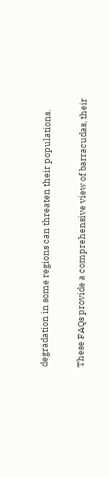degradation in some regions can threaten their populations.

These FAQs provide a comprehensive view of barracudas, their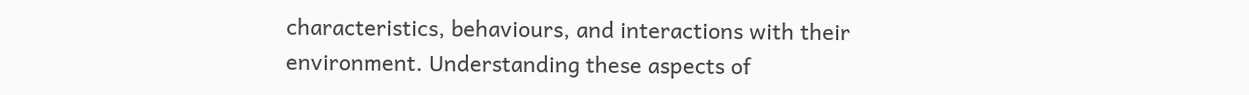characteristics, behaviours, and interactions with their environment. Understanding these aspects of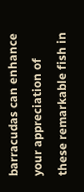barracudas can enhance your appreciation of these remarkable fish in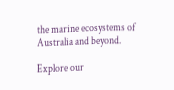the marine ecosystems of Australia and beyond.

Explore our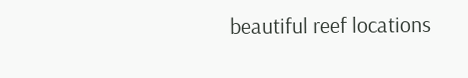beautiful reef locations